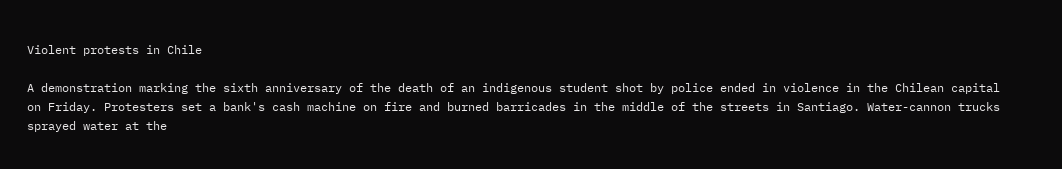Violent protests in Chile

A demonstration marking the sixth anniversary of the death of an indigenous student shot by police ended in violence in the Chilean capital on Friday. Protesters set a bank's cash machine on fire and burned barricades in the middle of the streets in Santiago. Water-cannon trucks sprayed water at the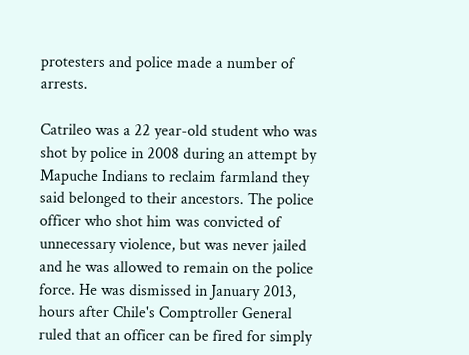protesters and police made a number of arrests.

Catrileo was a 22 year-old student who was shot by police in 2008 during an attempt by Mapuche Indians to reclaim farmland they said belonged to their ancestors. The police officer who shot him was convicted of unnecessary violence, but was never jailed and he was allowed to remain on the police force. He was dismissed in January 2013, hours after Chile's Comptroller General ruled that an officer can be fired for simply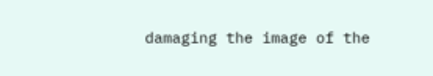damaging the image of the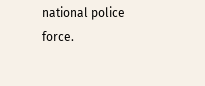national police force.